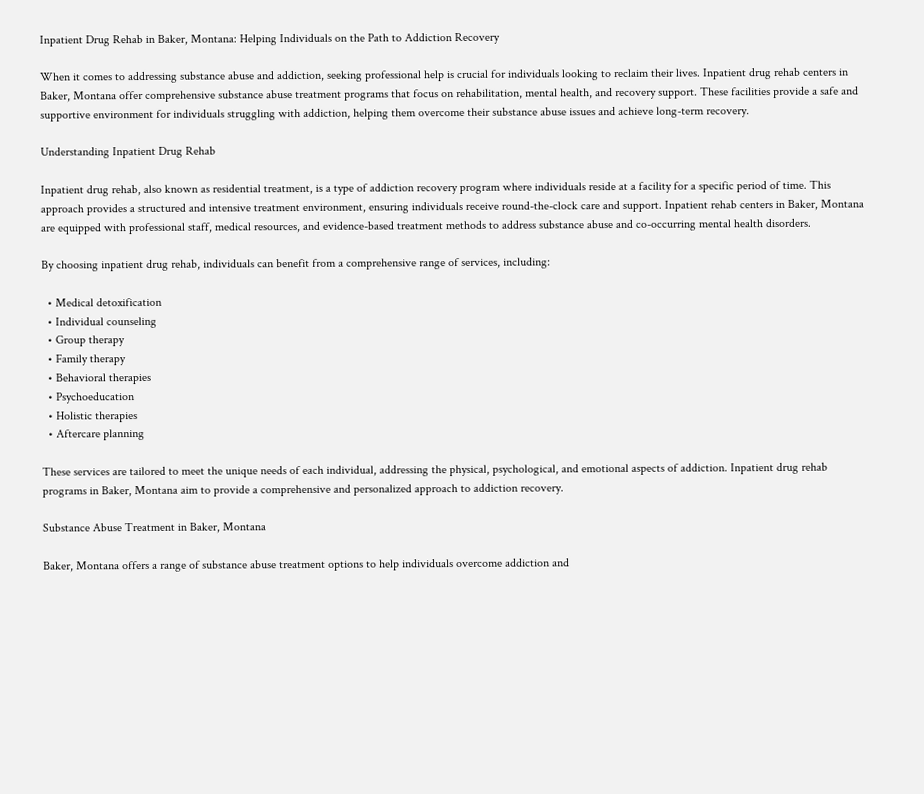Inpatient Drug Rehab in Baker, Montana: Helping Individuals on the Path to Addiction Recovery

When it comes to addressing substance abuse and addiction, seeking professional help is crucial for individuals looking to reclaim their lives. Inpatient drug rehab centers in Baker, Montana offer comprehensive substance abuse treatment programs that focus on rehabilitation, mental health, and recovery support. These facilities provide a safe and supportive environment for individuals struggling with addiction, helping them overcome their substance abuse issues and achieve long-term recovery.

Understanding Inpatient Drug Rehab

Inpatient drug rehab, also known as residential treatment, is a type of addiction recovery program where individuals reside at a facility for a specific period of time. This approach provides a structured and intensive treatment environment, ensuring individuals receive round-the-clock care and support. Inpatient rehab centers in Baker, Montana are equipped with professional staff, medical resources, and evidence-based treatment methods to address substance abuse and co-occurring mental health disorders.

By choosing inpatient drug rehab, individuals can benefit from a comprehensive range of services, including:

  • Medical detoxification
  • Individual counseling
  • Group therapy
  • Family therapy
  • Behavioral therapies
  • Psychoeducation
  • Holistic therapies
  • Aftercare planning

These services are tailored to meet the unique needs of each individual, addressing the physical, psychological, and emotional aspects of addiction. Inpatient drug rehab programs in Baker, Montana aim to provide a comprehensive and personalized approach to addiction recovery.

Substance Abuse Treatment in Baker, Montana

Baker, Montana offers a range of substance abuse treatment options to help individuals overcome addiction and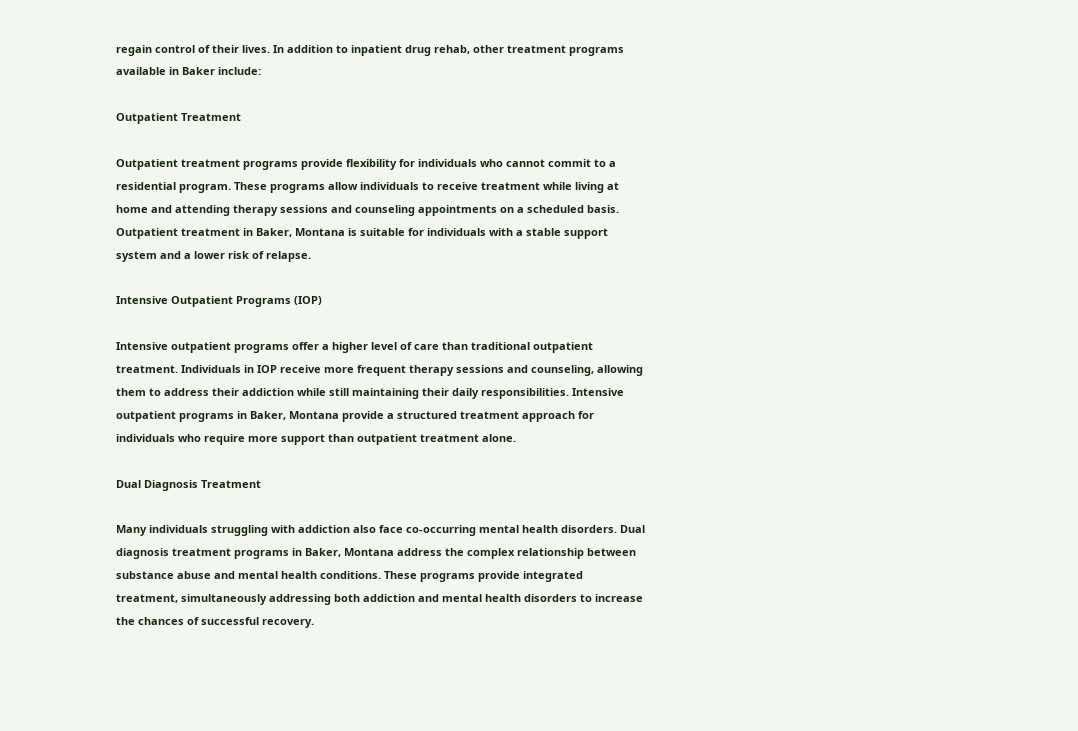regain control of their lives. In addition to inpatient drug rehab, other treatment programs available in Baker include:

Outpatient Treatment

Outpatient treatment programs provide flexibility for individuals who cannot commit to a residential program. These programs allow individuals to receive treatment while living at home and attending therapy sessions and counseling appointments on a scheduled basis. Outpatient treatment in Baker, Montana is suitable for individuals with a stable support system and a lower risk of relapse.

Intensive Outpatient Programs (IOP)

Intensive outpatient programs offer a higher level of care than traditional outpatient treatment. Individuals in IOP receive more frequent therapy sessions and counseling, allowing them to address their addiction while still maintaining their daily responsibilities. Intensive outpatient programs in Baker, Montana provide a structured treatment approach for individuals who require more support than outpatient treatment alone.

Dual Diagnosis Treatment

Many individuals struggling with addiction also face co-occurring mental health disorders. Dual diagnosis treatment programs in Baker, Montana address the complex relationship between substance abuse and mental health conditions. These programs provide integrated treatment, simultaneously addressing both addiction and mental health disorders to increase the chances of successful recovery.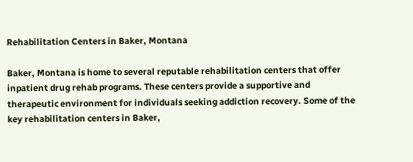Rehabilitation Centers in Baker, Montana

Baker, Montana is home to several reputable rehabilitation centers that offer inpatient drug rehab programs. These centers provide a supportive and therapeutic environment for individuals seeking addiction recovery. Some of the key rehabilitation centers in Baker,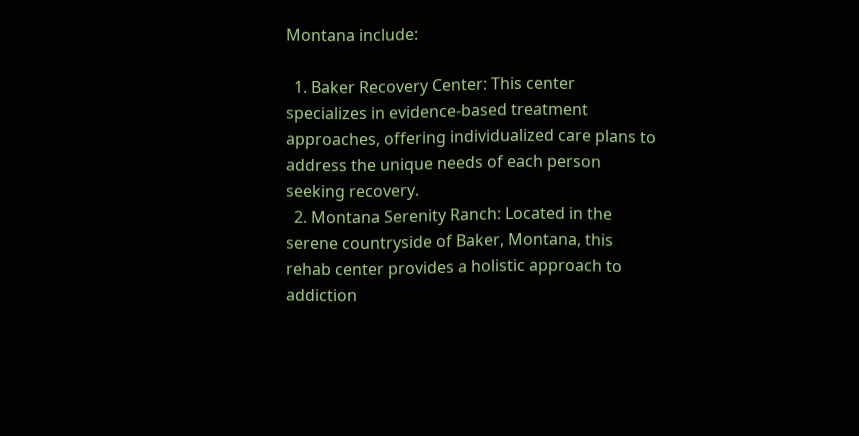Montana include:

  1. Baker Recovery Center: This center specializes in evidence-based treatment approaches, offering individualized care plans to address the unique needs of each person seeking recovery.
  2. Montana Serenity Ranch: Located in the serene countryside of Baker, Montana, this rehab center provides a holistic approach to addiction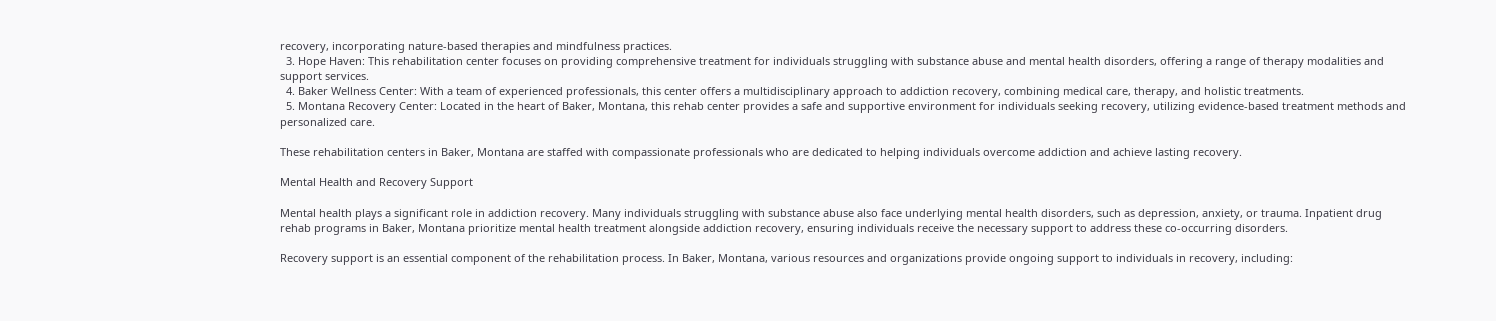recovery, incorporating nature-based therapies and mindfulness practices.
  3. Hope Haven: This rehabilitation center focuses on providing comprehensive treatment for individuals struggling with substance abuse and mental health disorders, offering a range of therapy modalities and support services.
  4. Baker Wellness Center: With a team of experienced professionals, this center offers a multidisciplinary approach to addiction recovery, combining medical care, therapy, and holistic treatments.
  5. Montana Recovery Center: Located in the heart of Baker, Montana, this rehab center provides a safe and supportive environment for individuals seeking recovery, utilizing evidence-based treatment methods and personalized care.

These rehabilitation centers in Baker, Montana are staffed with compassionate professionals who are dedicated to helping individuals overcome addiction and achieve lasting recovery.

Mental Health and Recovery Support

Mental health plays a significant role in addiction recovery. Many individuals struggling with substance abuse also face underlying mental health disorders, such as depression, anxiety, or trauma. Inpatient drug rehab programs in Baker, Montana prioritize mental health treatment alongside addiction recovery, ensuring individuals receive the necessary support to address these co-occurring disorders.

Recovery support is an essential component of the rehabilitation process. In Baker, Montana, various resources and organizations provide ongoing support to individuals in recovery, including: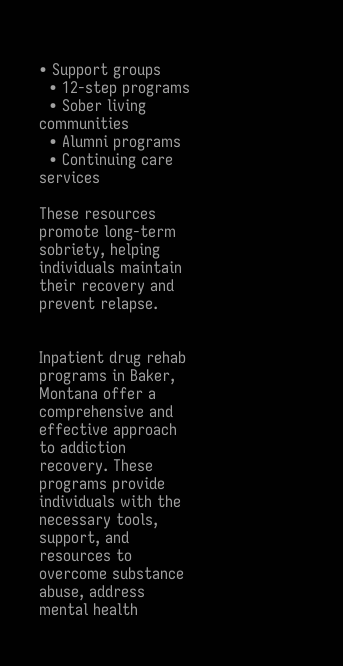• Support groups
  • 12-step programs
  • Sober living communities
  • Alumni programs
  • Continuing care services

These resources promote long-term sobriety, helping individuals maintain their recovery and prevent relapse.


Inpatient drug rehab programs in Baker, Montana offer a comprehensive and effective approach to addiction recovery. These programs provide individuals with the necessary tools, support, and resources to overcome substance abuse, address mental health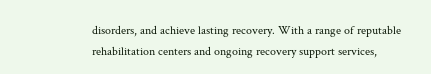disorders, and achieve lasting recovery. With a range of reputable rehabilitation centers and ongoing recovery support services,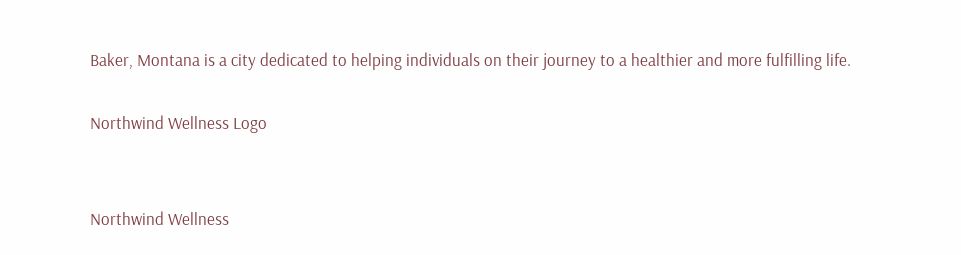Baker, Montana is a city dedicated to helping individuals on their journey to a healthier and more fulfilling life.

Northwind Wellness Logo


Northwind Wellness